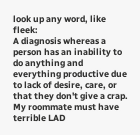look up any word, like fleek:
A diagnosis whereas a person has an inability to do anything and everything productive due to lack of desire, care, or that they don't give a crap.
My roommate must have terrible LAD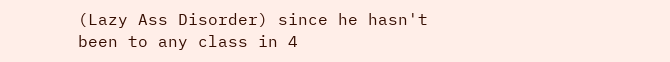(Lazy Ass Disorder) since he hasn't been to any class in 4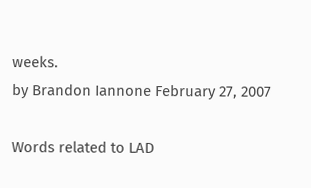weeks.
by Brandon Iannone February 27, 2007

Words related to LAD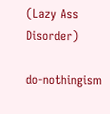(Lazy Ass Disorder)

do-nothingism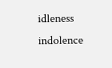idleness indolence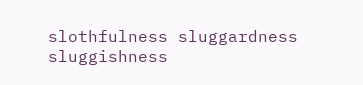slothfulness sluggardness sluggishness